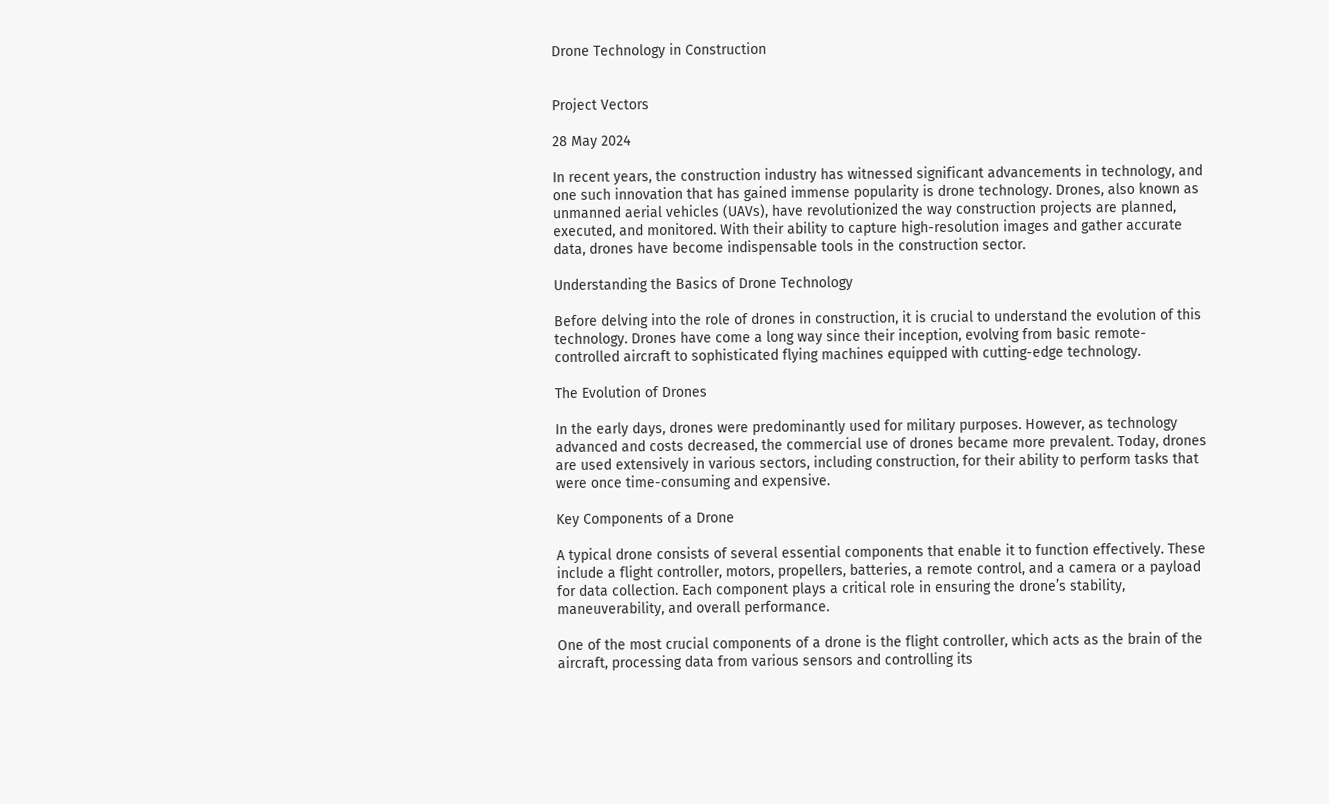Drone Technology in Construction


Project Vectors

28 May 2024

In recent years, the construction industry has witnessed significant advancements in technology, and one such innovation that has gained immense popularity is drone technology. Drones, also known as unmanned aerial vehicles (UAVs), have revolutionized the way construction projects are planned, executed, and monitored. With their ability to capture high-resolution images and gather accurate data, drones have become indispensable tools in the construction sector.

Understanding the Basics of Drone Technology

Before delving into the role of drones in construction, it is crucial to understand the evolution of this technology. Drones have come a long way since their inception, evolving from basic remote-controlled aircraft to sophisticated flying machines equipped with cutting-edge technology.

The Evolution of Drones

In the early days, drones were predominantly used for military purposes. However, as technology advanced and costs decreased, the commercial use of drones became more prevalent. Today, drones are used extensively in various sectors, including construction, for their ability to perform tasks that were once time-consuming and expensive.

Key Components of a Drone

A typical drone consists of several essential components that enable it to function effectively. These include a flight controller, motors, propellers, batteries, a remote control, and a camera or a payload for data collection. Each component plays a critical role in ensuring the drone’s stability, maneuverability, and overall performance.

One of the most crucial components of a drone is the flight controller, which acts as the brain of the aircraft, processing data from various sensors and controlling its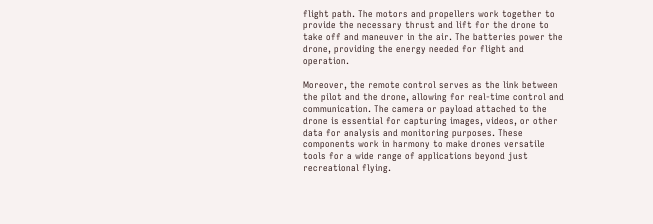flight path. The motors and propellers work together to provide the necessary thrust and lift for the drone to take off and maneuver in the air. The batteries power the drone, providing the energy needed for flight and operation.

Moreover, the remote control serves as the link between the pilot and the drone, allowing for real-time control and communication. The camera or payload attached to the drone is essential for capturing images, videos, or other data for analysis and monitoring purposes. These components work in harmony to make drones versatile tools for a wide range of applications beyond just recreational flying.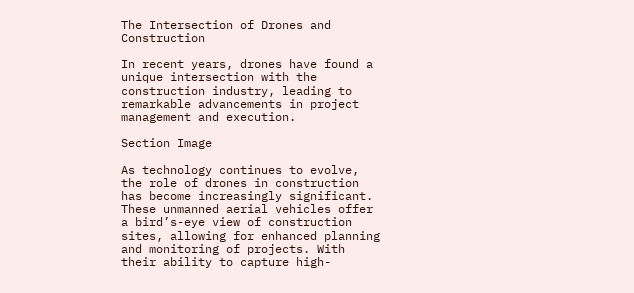The Intersection of Drones and Construction

In recent years, drones have found a unique intersection with the construction industry, leading to remarkable advancements in project management and execution.

Section Image

As technology continues to evolve, the role of drones in construction has become increasingly significant. These unmanned aerial vehicles offer a bird’s-eye view of construction sites, allowing for enhanced planning and monitoring of projects. With their ability to capture high-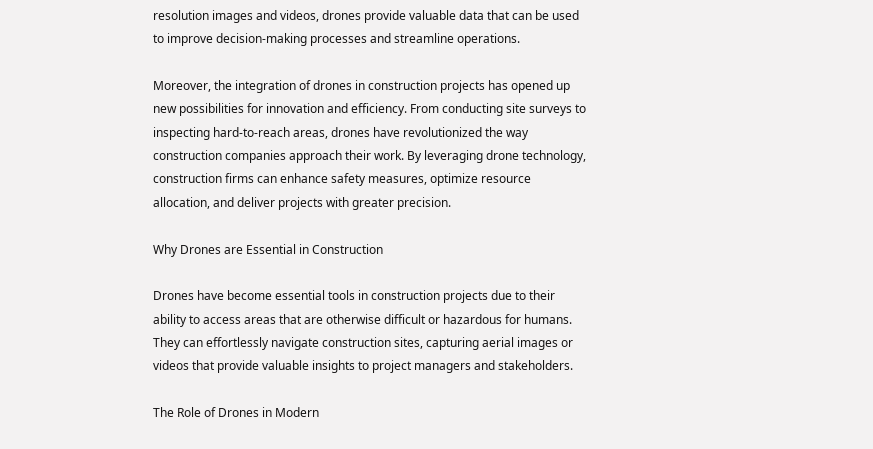resolution images and videos, drones provide valuable data that can be used to improve decision-making processes and streamline operations.

Moreover, the integration of drones in construction projects has opened up new possibilities for innovation and efficiency. From conducting site surveys to inspecting hard-to-reach areas, drones have revolutionized the way construction companies approach their work. By leveraging drone technology, construction firms can enhance safety measures, optimize resource allocation, and deliver projects with greater precision.

Why Drones are Essential in Construction

Drones have become essential tools in construction projects due to their ability to access areas that are otherwise difficult or hazardous for humans. They can effortlessly navigate construction sites, capturing aerial images or videos that provide valuable insights to project managers and stakeholders.

The Role of Drones in Modern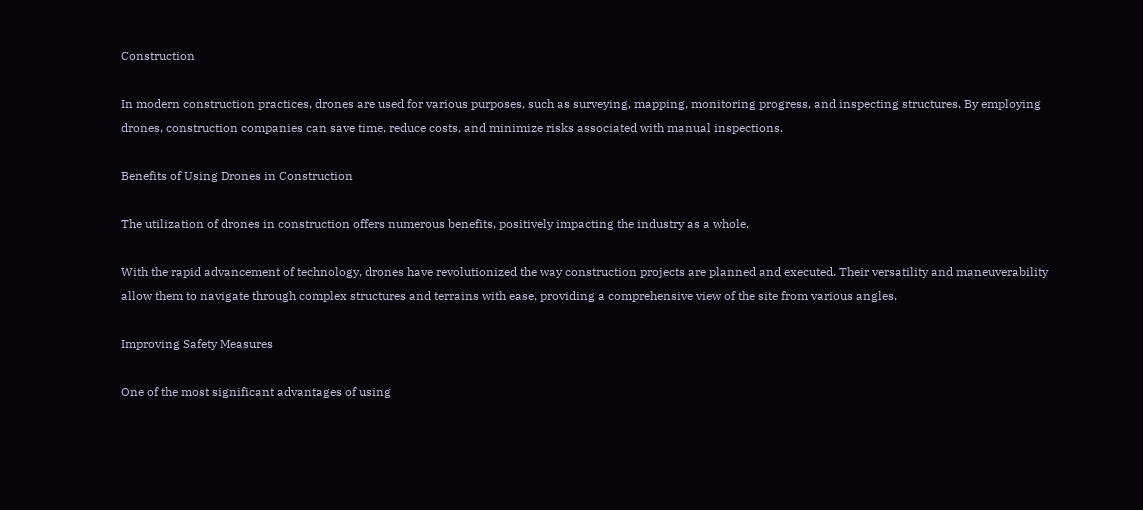Construction

In modern construction practices, drones are used for various purposes, such as surveying, mapping, monitoring progress, and inspecting structures. By employing drones, construction companies can save time, reduce costs, and minimize risks associated with manual inspections.

Benefits of Using Drones in Construction

The utilization of drones in construction offers numerous benefits, positively impacting the industry as a whole.

With the rapid advancement of technology, drones have revolutionized the way construction projects are planned and executed. Their versatility and maneuverability allow them to navigate through complex structures and terrains with ease, providing a comprehensive view of the site from various angles.

Improving Safety Measures

One of the most significant advantages of using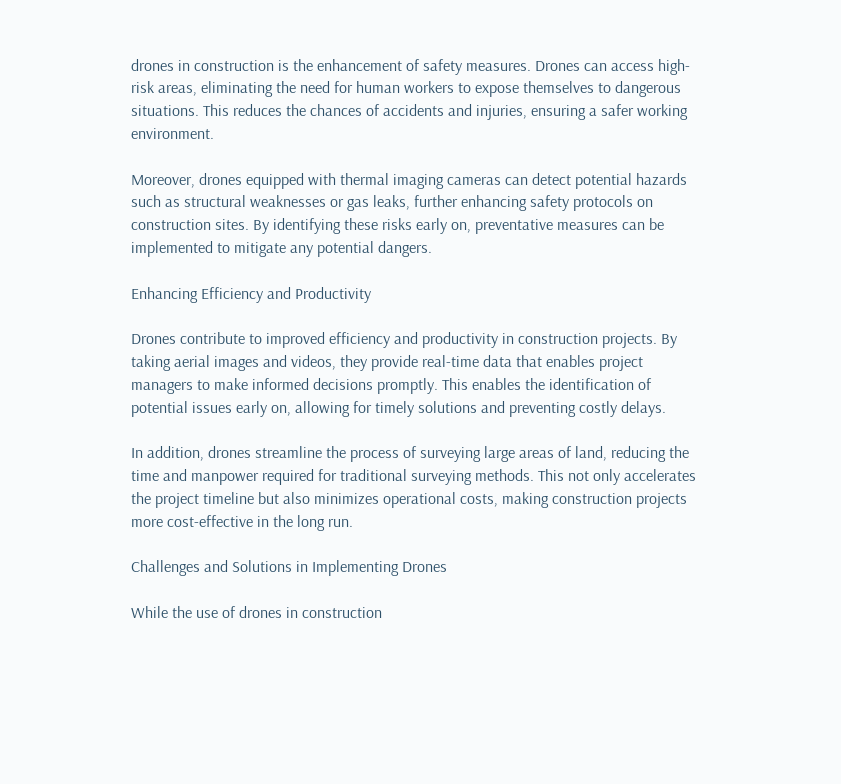drones in construction is the enhancement of safety measures. Drones can access high-risk areas, eliminating the need for human workers to expose themselves to dangerous situations. This reduces the chances of accidents and injuries, ensuring a safer working environment.

Moreover, drones equipped with thermal imaging cameras can detect potential hazards such as structural weaknesses or gas leaks, further enhancing safety protocols on construction sites. By identifying these risks early on, preventative measures can be implemented to mitigate any potential dangers.

Enhancing Efficiency and Productivity

Drones contribute to improved efficiency and productivity in construction projects. By taking aerial images and videos, they provide real-time data that enables project managers to make informed decisions promptly. This enables the identification of potential issues early on, allowing for timely solutions and preventing costly delays.

In addition, drones streamline the process of surveying large areas of land, reducing the time and manpower required for traditional surveying methods. This not only accelerates the project timeline but also minimizes operational costs, making construction projects more cost-effective in the long run.

Challenges and Solutions in Implementing Drones

While the use of drones in construction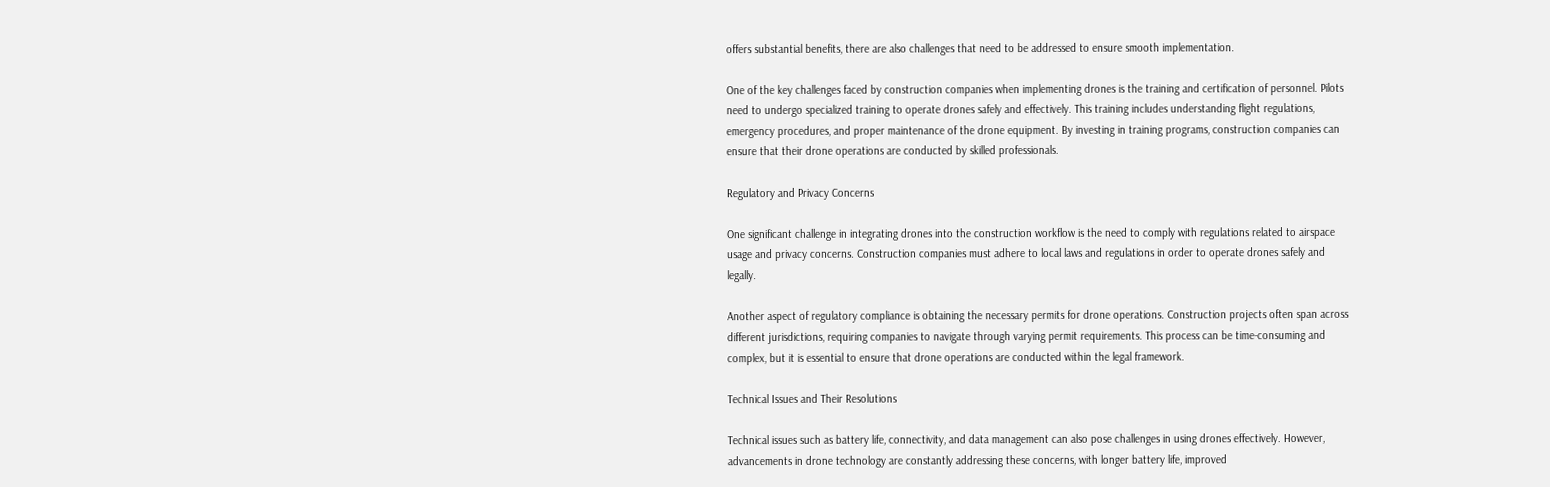offers substantial benefits, there are also challenges that need to be addressed to ensure smooth implementation.

One of the key challenges faced by construction companies when implementing drones is the training and certification of personnel. Pilots need to undergo specialized training to operate drones safely and effectively. This training includes understanding flight regulations, emergency procedures, and proper maintenance of the drone equipment. By investing in training programs, construction companies can ensure that their drone operations are conducted by skilled professionals.

Regulatory and Privacy Concerns

One significant challenge in integrating drones into the construction workflow is the need to comply with regulations related to airspace usage and privacy concerns. Construction companies must adhere to local laws and regulations in order to operate drones safely and legally.

Another aspect of regulatory compliance is obtaining the necessary permits for drone operations. Construction projects often span across different jurisdictions, requiring companies to navigate through varying permit requirements. This process can be time-consuming and complex, but it is essential to ensure that drone operations are conducted within the legal framework.

Technical Issues and Their Resolutions

Technical issues such as battery life, connectivity, and data management can also pose challenges in using drones effectively. However, advancements in drone technology are constantly addressing these concerns, with longer battery life, improved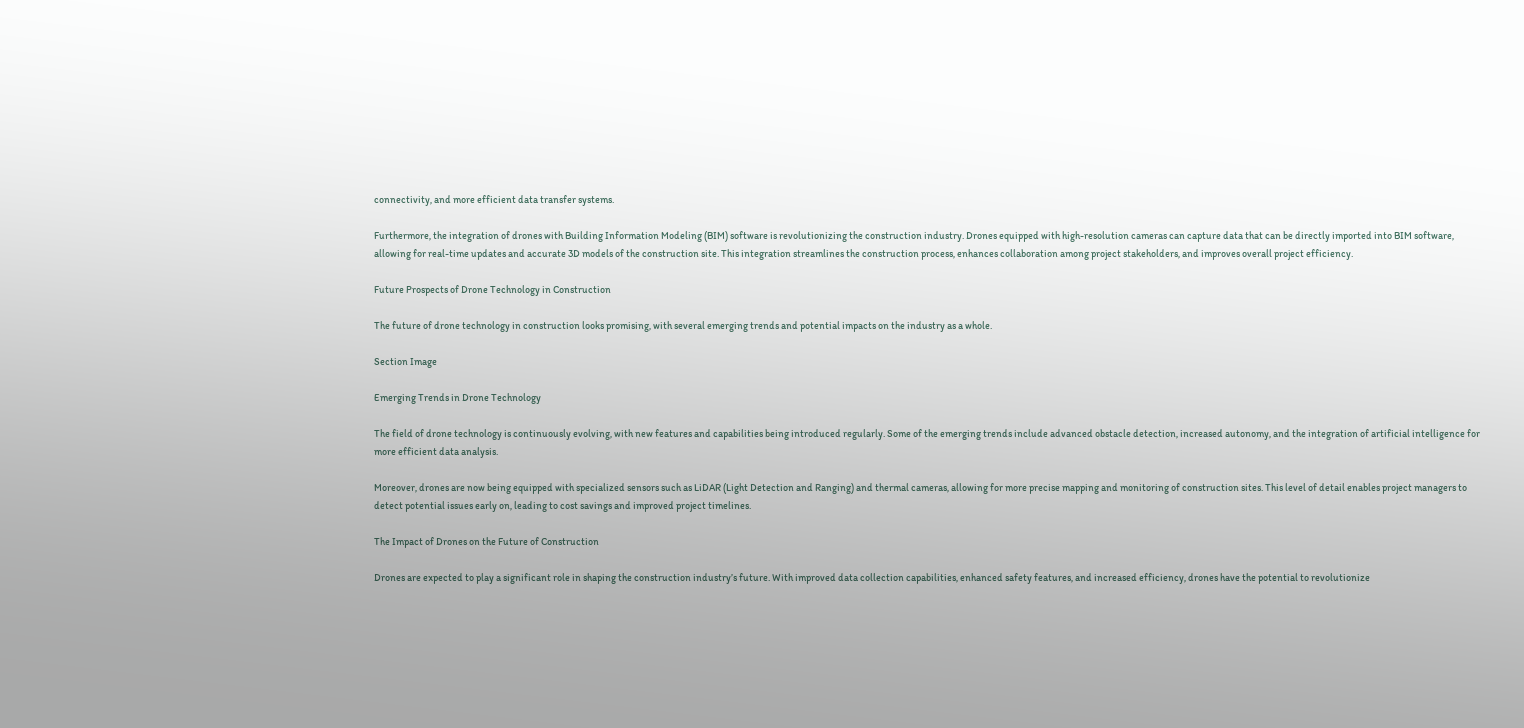connectivity, and more efficient data transfer systems.

Furthermore, the integration of drones with Building Information Modeling (BIM) software is revolutionizing the construction industry. Drones equipped with high-resolution cameras can capture data that can be directly imported into BIM software, allowing for real-time updates and accurate 3D models of the construction site. This integration streamlines the construction process, enhances collaboration among project stakeholders, and improves overall project efficiency.

Future Prospects of Drone Technology in Construction

The future of drone technology in construction looks promising, with several emerging trends and potential impacts on the industry as a whole.

Section Image

Emerging Trends in Drone Technology

The field of drone technology is continuously evolving, with new features and capabilities being introduced regularly. Some of the emerging trends include advanced obstacle detection, increased autonomy, and the integration of artificial intelligence for more efficient data analysis.

Moreover, drones are now being equipped with specialized sensors such as LiDAR (Light Detection and Ranging) and thermal cameras, allowing for more precise mapping and monitoring of construction sites. This level of detail enables project managers to detect potential issues early on, leading to cost savings and improved project timelines.

The Impact of Drones on the Future of Construction

Drones are expected to play a significant role in shaping the construction industry’s future. With improved data collection capabilities, enhanced safety features, and increased efficiency, drones have the potential to revolutionize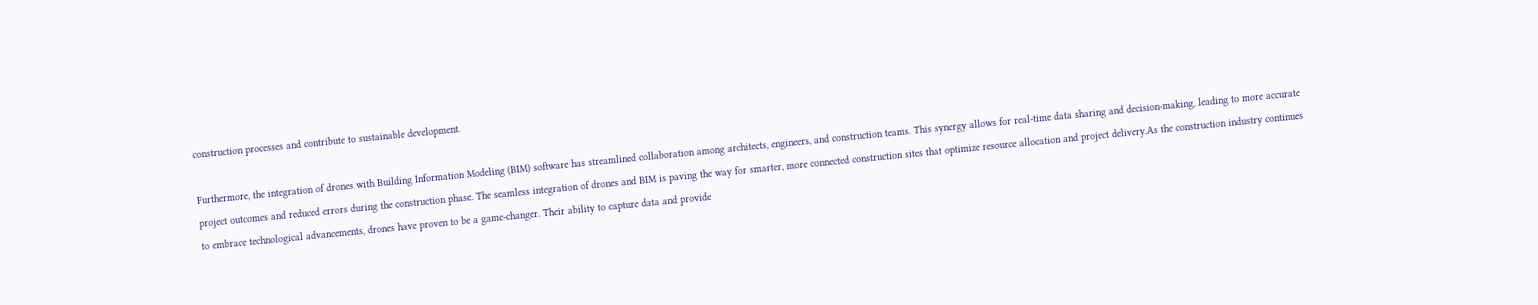construction processes and contribute to sustainable development.

Furthermore, the integration of drones with Building Information Modeling (BIM) software has streamlined collaboration among architects, engineers, and construction teams. This synergy allows for real-time data sharing and decision-making, leading to more accurate project outcomes and reduced errors during the construction phase. The seamless integration of drones and BIM is paving the way for smarter, more connected construction sites that optimize resource allocation and project delivery.As the construction industry continues to embrace technological advancements, drones have proven to be a game-changer. Their ability to capture data and provide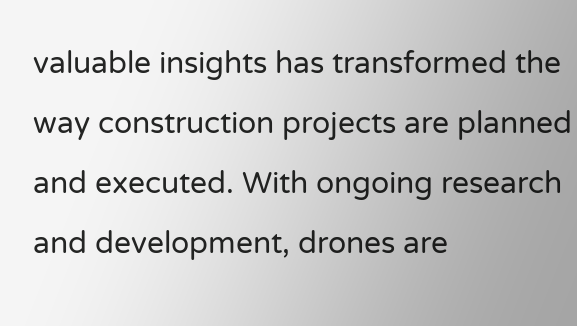valuable insights has transformed the way construction projects are planned and executed. With ongoing research and development, drones are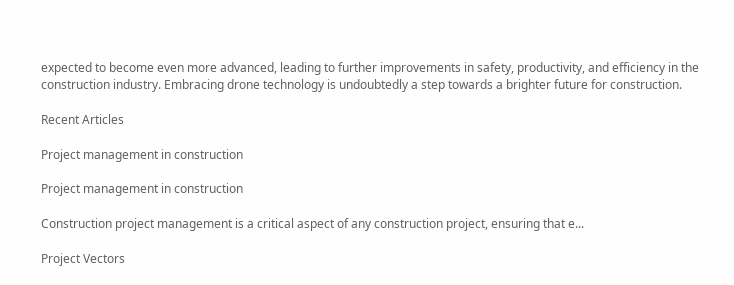expected to become even more advanced, leading to further improvements in safety, productivity, and efficiency in the construction industry. Embracing drone technology is undoubtedly a step towards a brighter future for construction.

Recent Articles

Project management in construction

Project management in construction

Construction project management is a critical aspect of any construction project, ensuring that e...

Project Vectors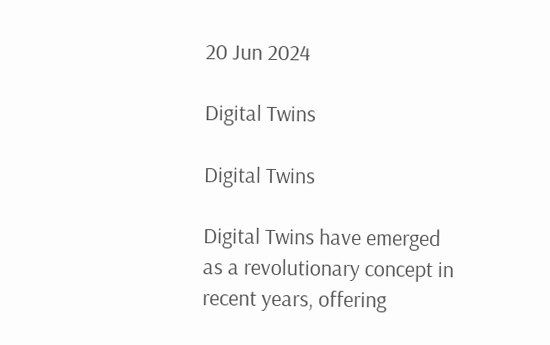20 Jun 2024

Digital Twins

Digital Twins

Digital Twins have emerged as a revolutionary concept in recent years, offering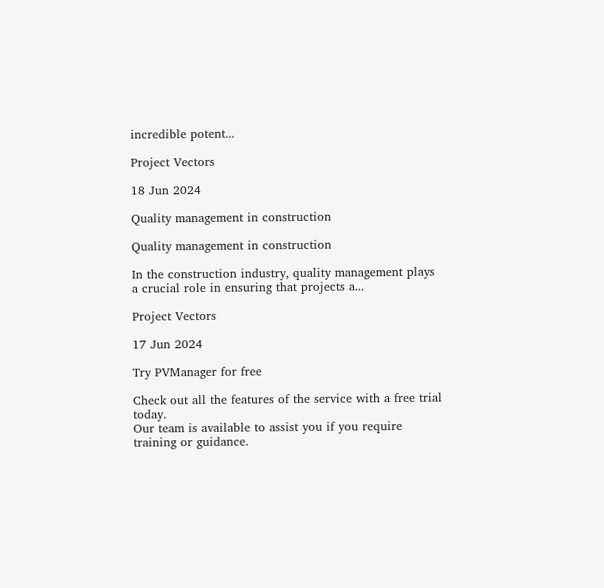incredible potent...

Project Vectors

18 Jun 2024

Quality management in construction

Quality management in construction

In the construction industry, quality management plays a crucial role in ensuring that projects a...

Project Vectors

17 Jun 2024

Try PVManager for free

Check out all the features of the service with a free trial today.
Our team is available to assist you if you require training or guidance.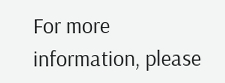For more information, please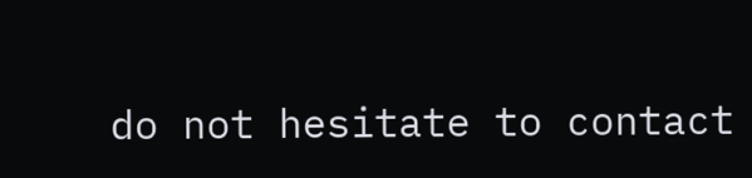do not hesitate to contact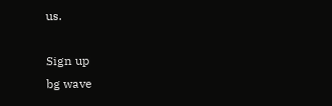us.

Sign up
bg wave